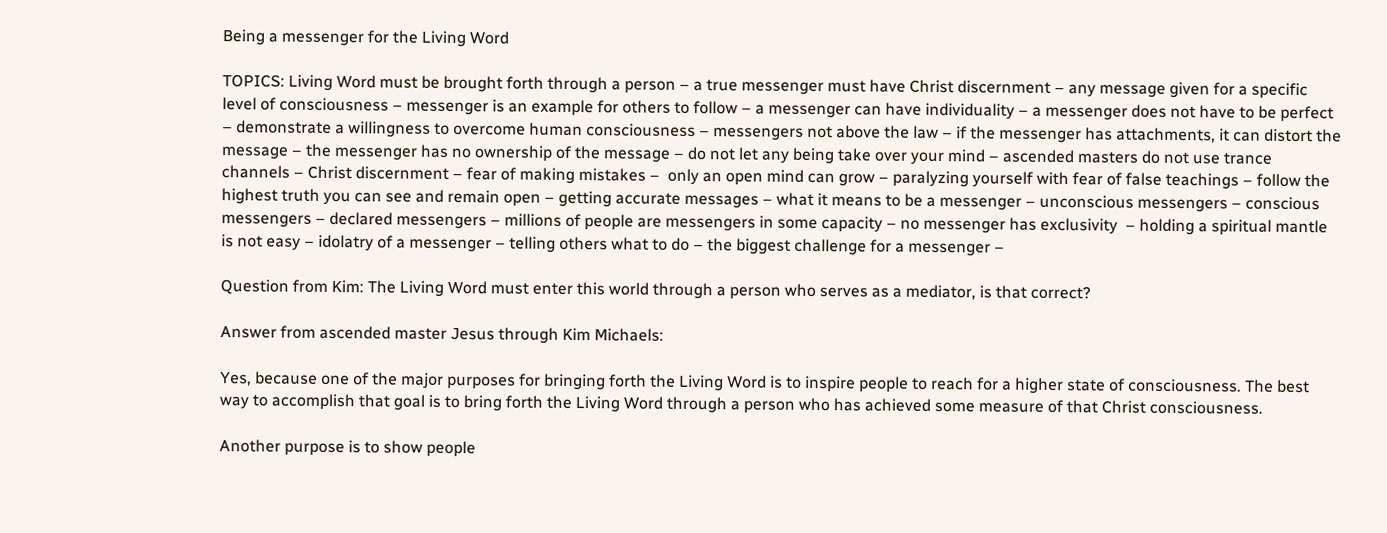Being a messenger for the Living Word

TOPICS: Living Word must be brought forth through a person – a true messenger must have Christ discernment – any message given for a specific level of consciousness – messenger is an example for others to follow – a messenger can have individuality – a messenger does not have to be perfect – demonstrate a willingness to overcome human consciousness – messengers not above the law – if the messenger has attachments, it can distort the message – the messenger has no ownership of the message – do not let any being take over your mind – ascended masters do not use trance channels – Christ discernment – fear of making mistakes –  only an open mind can grow – paralyzing yourself with fear of false teachings – follow the highest truth you can see and remain open – getting accurate messages – what it means to be a messenger – unconscious messengers – conscious messengers – declared messengers – millions of people are messengers in some capacity – no messenger has exclusivity  – holding a spiritual mantle is not easy – idolatry of a messenger – telling others what to do – the biggest challenge for a messenger –

Question from Kim: The Living Word must enter this world through a person who serves as a mediator, is that correct?

Answer from ascended master Jesus through Kim Michaels:

Yes, because one of the major purposes for bringing forth the Living Word is to inspire people to reach for a higher state of consciousness. The best way to accomplish that goal is to bring forth the Living Word through a person who has achieved some measure of that Christ consciousness.

Another purpose is to show people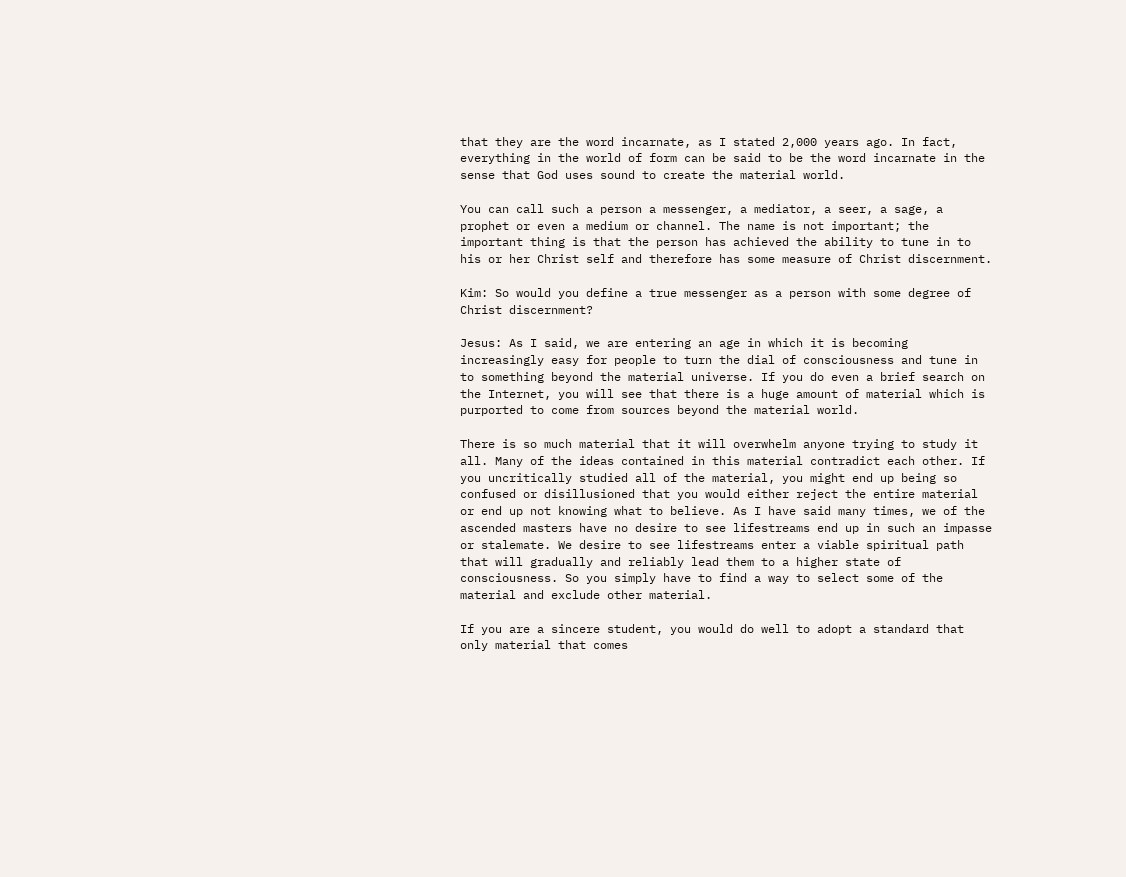that they are the word incarnate, as I stated 2,000 years ago. In fact, everything in the world of form can be said to be the word incarnate in the sense that God uses sound to create the material world.

You can call such a person a messenger, a mediator, a seer, a sage, a prophet or even a medium or channel. The name is not important; the important thing is that the person has achieved the ability to tune in to his or her Christ self and therefore has some measure of Christ discernment.

Kim: So would you define a true messenger as a person with some degree of Christ discernment?

Jesus: As I said, we are entering an age in which it is becoming increasingly easy for people to turn the dial of consciousness and tune in to something beyond the material universe. If you do even a brief search on the Internet, you will see that there is a huge amount of material which is purported to come from sources beyond the material world.

There is so much material that it will overwhelm anyone trying to study it all. Many of the ideas contained in this material contradict each other. If you uncritically studied all of the material, you might end up being so confused or disillusioned that you would either reject the entire material or end up not knowing what to believe. As I have said many times, we of the ascended masters have no desire to see lifestreams end up in such an impasse or stalemate. We desire to see lifestreams enter a viable spiritual path that will gradually and reliably lead them to a higher state of consciousness. So you simply have to find a way to select some of the material and exclude other material.

If you are a sincere student, you would do well to adopt a standard that only material that comes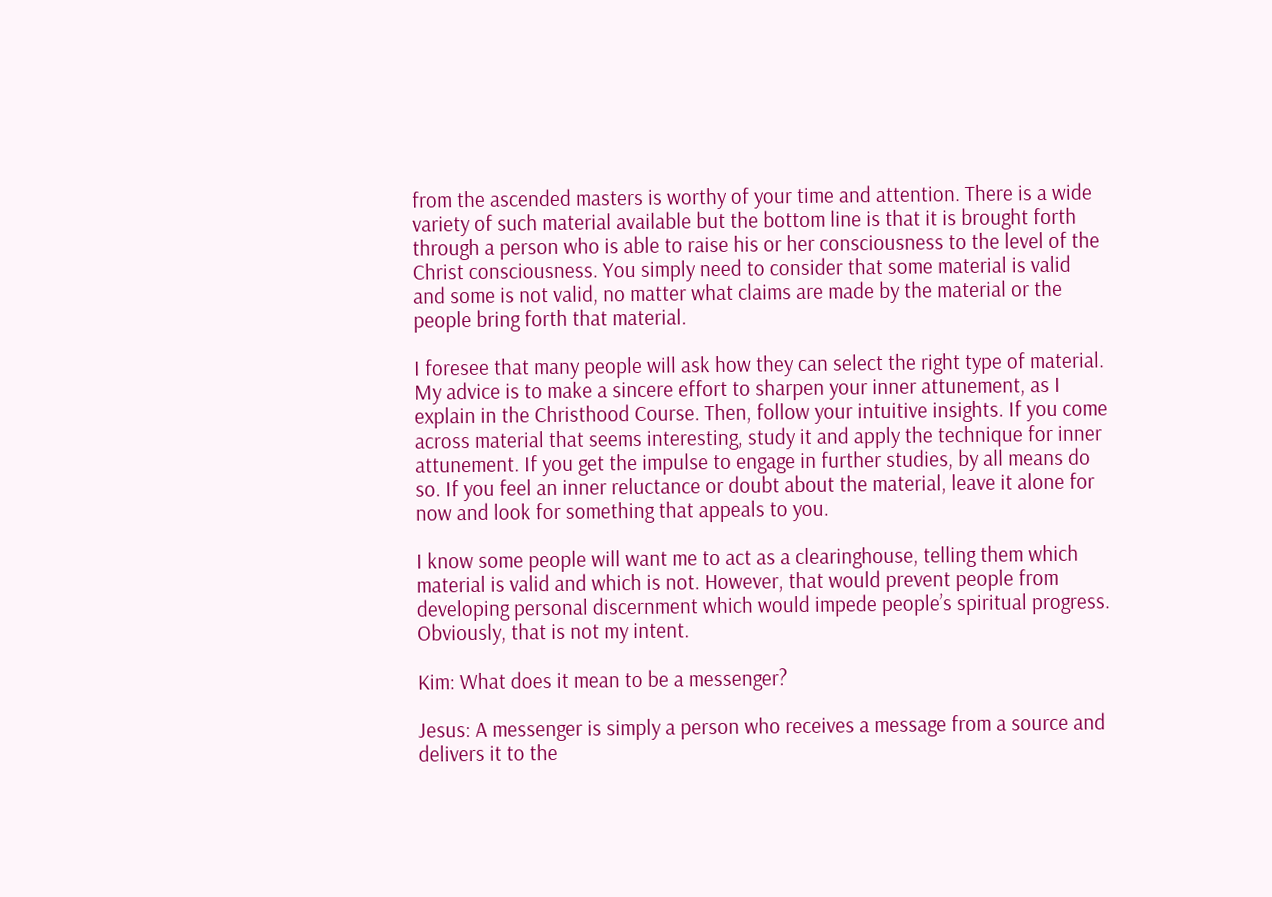from the ascended masters is worthy of your time and attention. There is a wide variety of such material available but the bottom line is that it is brought forth through a person who is able to raise his or her consciousness to the level of the Christ consciousness. You simply need to consider that some material is valid and some is not valid, no matter what claims are made by the material or the people bring forth that material.

I foresee that many people will ask how they can select the right type of material. My advice is to make a sincere effort to sharpen your inner attunement, as I explain in the Christhood Course. Then, follow your intuitive insights. If you come across material that seems interesting, study it and apply the technique for inner attunement. If you get the impulse to engage in further studies, by all means do so. If you feel an inner reluctance or doubt about the material, leave it alone for now and look for something that appeals to you.

I know some people will want me to act as a clearinghouse, telling them which material is valid and which is not. However, that would prevent people from developing personal discernment which would impede people’s spiritual progress. Obviously, that is not my intent.

Kim: What does it mean to be a messenger?

Jesus: A messenger is simply a person who receives a message from a source and delivers it to the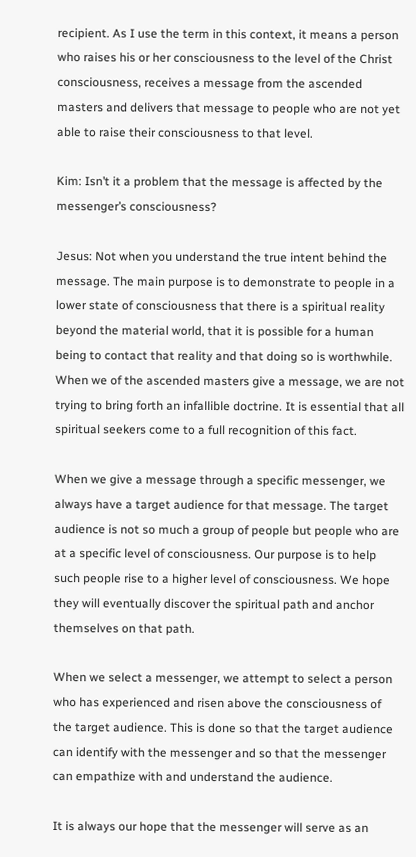recipient. As I use the term in this context, it means a person who raises his or her consciousness to the level of the Christ consciousness, receives a message from the ascended masters and delivers that message to people who are not yet able to raise their consciousness to that level.

Kim: Isn’t it a problem that the message is affected by the messenger’s consciousness?

Jesus: Not when you understand the true intent behind the message. The main purpose is to demonstrate to people in a lower state of consciousness that there is a spiritual reality beyond the material world, that it is possible for a human being to contact that reality and that doing so is worthwhile. When we of the ascended masters give a message, we are not trying to bring forth an infallible doctrine. It is essential that all spiritual seekers come to a full recognition of this fact.

When we give a message through a specific messenger, we always have a target audience for that message. The target audience is not so much a group of people but people who are at a specific level of consciousness. Our purpose is to help such people rise to a higher level of consciousness. We hope they will eventually discover the spiritual path and anchor themselves on that path.

When we select a messenger, we attempt to select a person who has experienced and risen above the consciousness of the target audience. This is done so that the target audience can identify with the messenger and so that the messenger can empathize with and understand the audience.

It is always our hope that the messenger will serve as an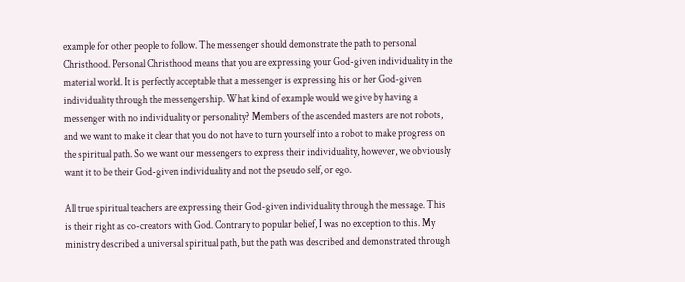example for other people to follow. The messenger should demonstrate the path to personal Christhood. Personal Christhood means that you are expressing your God-given individuality in the material world. It is perfectly acceptable that a messenger is expressing his or her God-given individuality through the messengership. What kind of example would we give by having a messenger with no individuality or personality? Members of the ascended masters are not robots, and we want to make it clear that you do not have to turn yourself into a robot to make progress on the spiritual path. So we want our messengers to express their individuality, however, we obviously want it to be their God-given individuality and not the pseudo self, or ego.

All true spiritual teachers are expressing their God-given individuality through the message. This is their right as co-creators with God. Contrary to popular belief, I was no exception to this. My ministry described a universal spiritual path, but the path was described and demonstrated through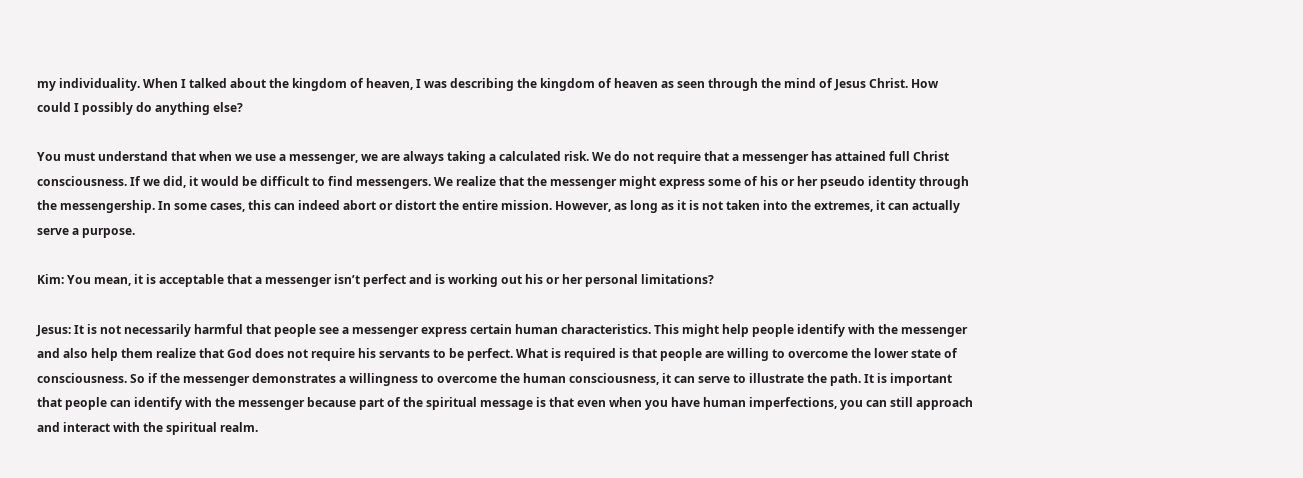my individuality. When I talked about the kingdom of heaven, I was describing the kingdom of heaven as seen through the mind of Jesus Christ. How could I possibly do anything else?

You must understand that when we use a messenger, we are always taking a calculated risk. We do not require that a messenger has attained full Christ consciousness. If we did, it would be difficult to find messengers. We realize that the messenger might express some of his or her pseudo identity through the messengership. In some cases, this can indeed abort or distort the entire mission. However, as long as it is not taken into the extremes, it can actually serve a purpose.

Kim: You mean, it is acceptable that a messenger isn’t perfect and is working out his or her personal limitations?

Jesus: It is not necessarily harmful that people see a messenger express certain human characteristics. This might help people identify with the messenger and also help them realize that God does not require his servants to be perfect. What is required is that people are willing to overcome the lower state of consciousness. So if the messenger demonstrates a willingness to overcome the human consciousness, it can serve to illustrate the path. It is important that people can identify with the messenger because part of the spiritual message is that even when you have human imperfections, you can still approach and interact with the spiritual realm.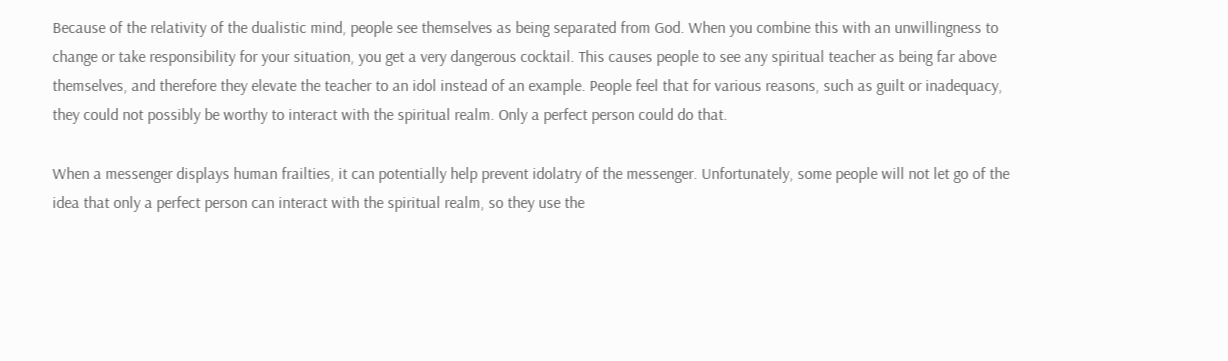Because of the relativity of the dualistic mind, people see themselves as being separated from God. When you combine this with an unwillingness to change or take responsibility for your situation, you get a very dangerous cocktail. This causes people to see any spiritual teacher as being far above themselves, and therefore they elevate the teacher to an idol instead of an example. People feel that for various reasons, such as guilt or inadequacy, they could not possibly be worthy to interact with the spiritual realm. Only a perfect person could do that.

When a messenger displays human frailties, it can potentially help prevent idolatry of the messenger. Unfortunately, some people will not let go of the idea that only a perfect person can interact with the spiritual realm, so they use the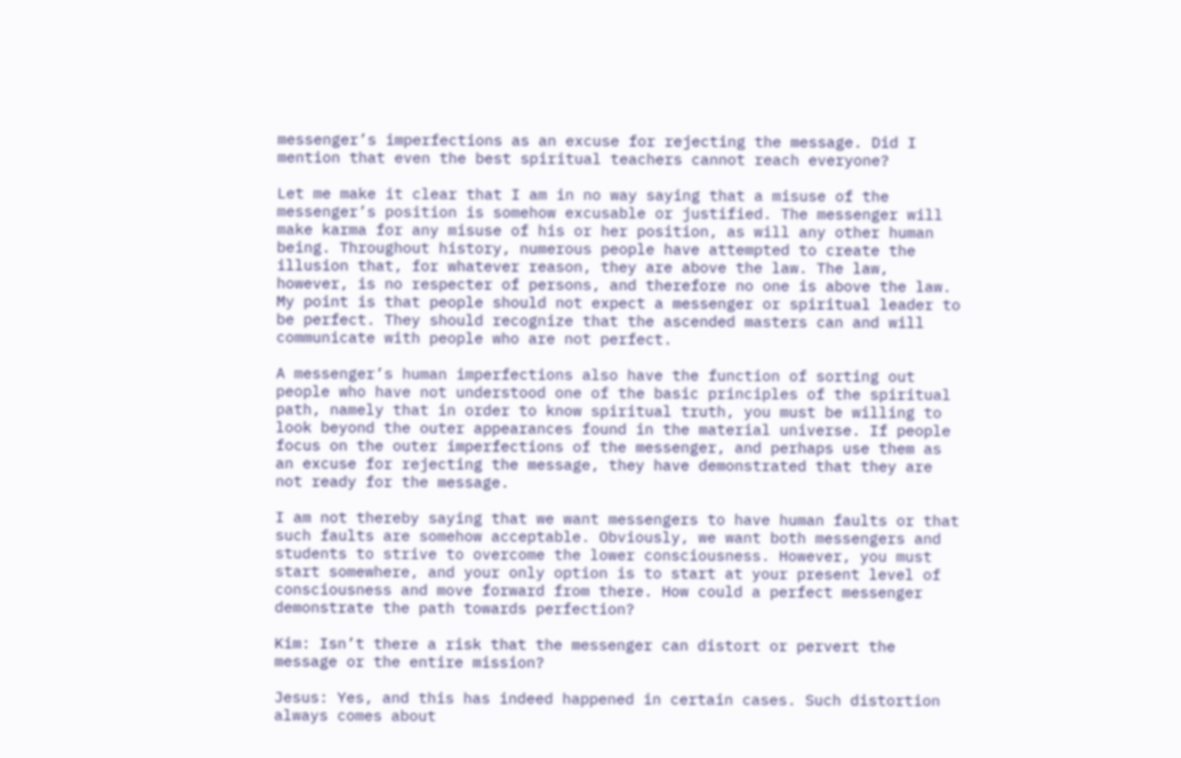messenger’s imperfections as an excuse for rejecting the message. Did I mention that even the best spiritual teachers cannot reach everyone?

Let me make it clear that I am in no way saying that a misuse of the messenger’s position is somehow excusable or justified. The messenger will make karma for any misuse of his or her position, as will any other human being. Throughout history, numerous people have attempted to create the illusion that, for whatever reason, they are above the law. The law, however, is no respecter of persons, and therefore no one is above the law. My point is that people should not expect a messenger or spiritual leader to be perfect. They should recognize that the ascended masters can and will communicate with people who are not perfect.

A messenger’s human imperfections also have the function of sorting out people who have not understood one of the basic principles of the spiritual path, namely that in order to know spiritual truth, you must be willing to look beyond the outer appearances found in the material universe. If people focus on the outer imperfections of the messenger, and perhaps use them as an excuse for rejecting the message, they have demonstrated that they are not ready for the message.

I am not thereby saying that we want messengers to have human faults or that such faults are somehow acceptable. Obviously, we want both messengers and students to strive to overcome the lower consciousness. However, you must start somewhere, and your only option is to start at your present level of consciousness and move forward from there. How could a perfect messenger demonstrate the path towards perfection?

Kim: Isn’t there a risk that the messenger can distort or pervert the message or the entire mission?

Jesus: Yes, and this has indeed happened in certain cases. Such distortion always comes about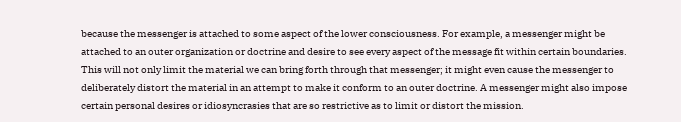because the messenger is attached to some aspect of the lower consciousness. For example, a messenger might be attached to an outer organization or doctrine and desire to see every aspect of the message fit within certain boundaries. This will not only limit the material we can bring forth through that messenger; it might even cause the messenger to deliberately distort the material in an attempt to make it conform to an outer doctrine. A messenger might also impose certain personal desires or idiosyncrasies that are so restrictive as to limit or distort the mission.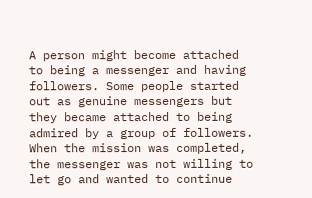A person might become attached to being a messenger and having followers. Some people started out as genuine messengers but they became attached to being admired by a group of followers. When the mission was completed, the messenger was not willing to let go and wanted to continue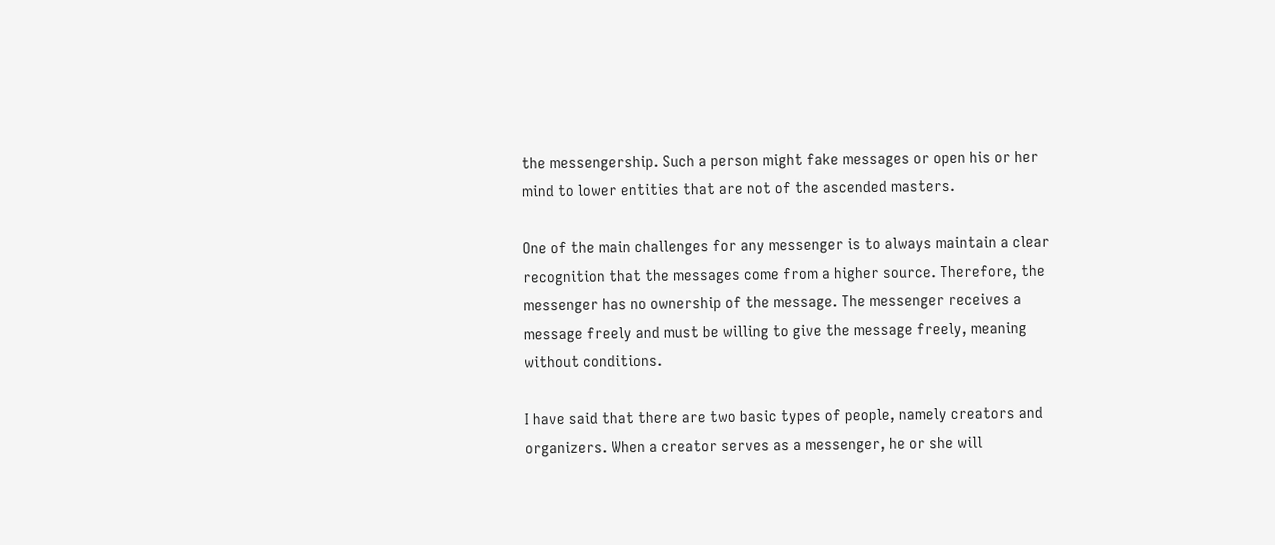the messengership. Such a person might fake messages or open his or her mind to lower entities that are not of the ascended masters.

One of the main challenges for any messenger is to always maintain a clear recognition that the messages come from a higher source. Therefore, the messenger has no ownership of the message. The messenger receives a message freely and must be willing to give the message freely, meaning without conditions.

I have said that there are two basic types of people, namely creators and organizers. When a creator serves as a messenger, he or she will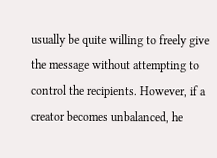usually be quite willing to freely give the message without attempting to control the recipients. However, if a creator becomes unbalanced, he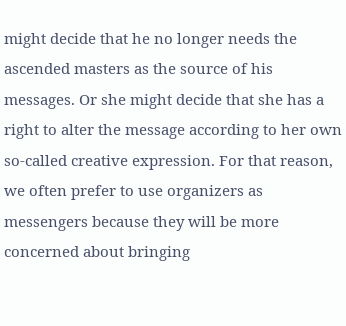might decide that he no longer needs the ascended masters as the source of his messages. Or she might decide that she has a right to alter the message according to her own so-called creative expression. For that reason, we often prefer to use organizers as messengers because they will be more concerned about bringing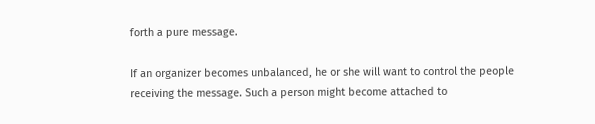forth a pure message.

If an organizer becomes unbalanced, he or she will want to control the people receiving the message. Such a person might become attached to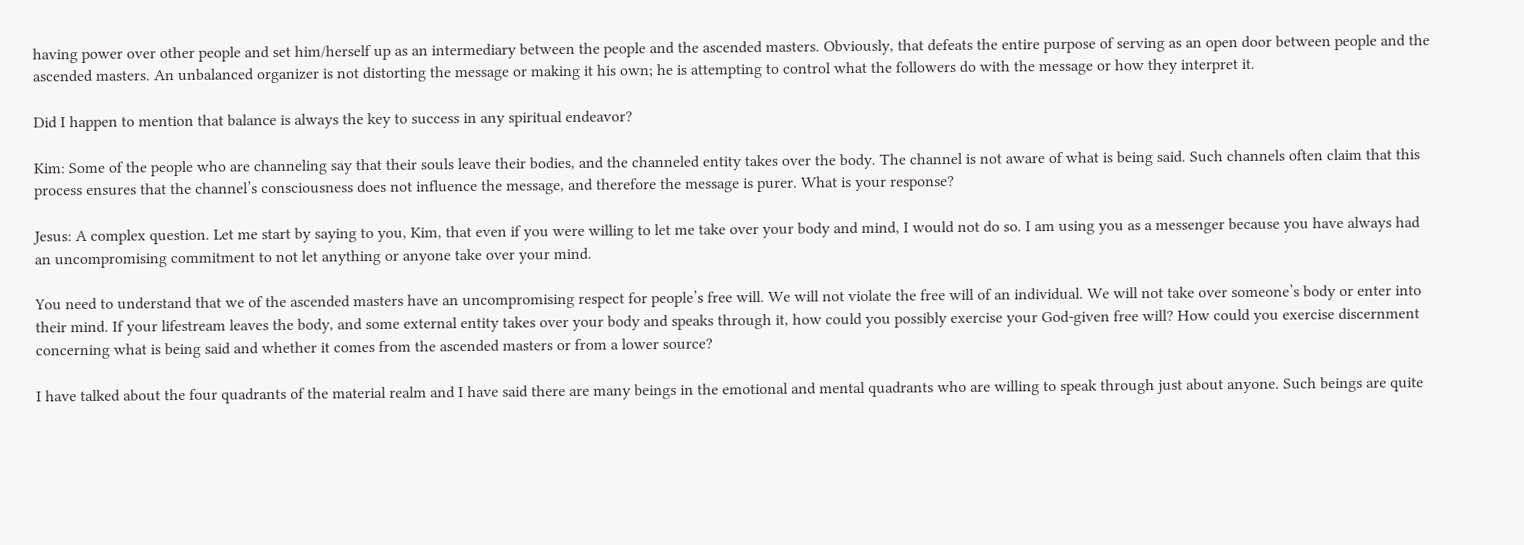having power over other people and set him/herself up as an intermediary between the people and the ascended masters. Obviously, that defeats the entire purpose of serving as an open door between people and the ascended masters. An unbalanced organizer is not distorting the message or making it his own; he is attempting to control what the followers do with the message or how they interpret it.

Did I happen to mention that balance is always the key to success in any spiritual endeavor?

Kim: Some of the people who are channeling say that their souls leave their bodies, and the channeled entity takes over the body. The channel is not aware of what is being said. Such channels often claim that this process ensures that the channel’s consciousness does not influence the message, and therefore the message is purer. What is your response?

Jesus: A complex question. Let me start by saying to you, Kim, that even if you were willing to let me take over your body and mind, I would not do so. I am using you as a messenger because you have always had an uncompromising commitment to not let anything or anyone take over your mind.

You need to understand that we of the ascended masters have an uncompromising respect for people’s free will. We will not violate the free will of an individual. We will not take over someone’s body or enter into their mind. If your lifestream leaves the body, and some external entity takes over your body and speaks through it, how could you possibly exercise your God-given free will? How could you exercise discernment concerning what is being said and whether it comes from the ascended masters or from a lower source?

I have talked about the four quadrants of the material realm and I have said there are many beings in the emotional and mental quadrants who are willing to speak through just about anyone. Such beings are quite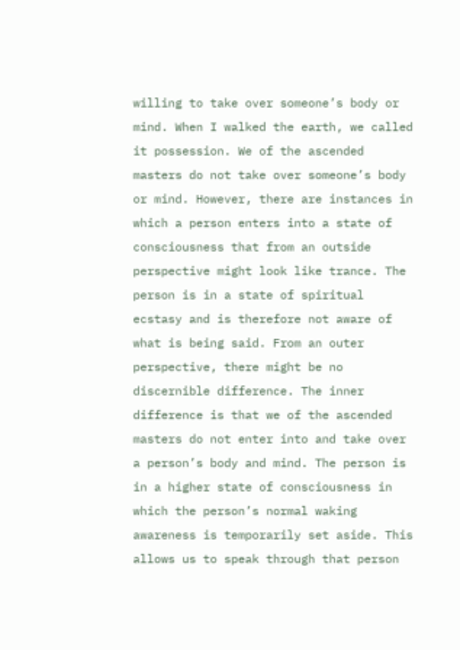willing to take over someone’s body or mind. When I walked the earth, we called it possession. We of the ascended masters do not take over someone’s body or mind. However, there are instances in which a person enters into a state of consciousness that from an outside perspective might look like trance. The person is in a state of spiritual ecstasy and is therefore not aware of what is being said. From an outer perspective, there might be no discernible difference. The inner difference is that we of the ascended masters do not enter into and take over a person’s body and mind. The person is in a higher state of consciousness in which the person’s normal waking awareness is temporarily set aside. This allows us to speak through that person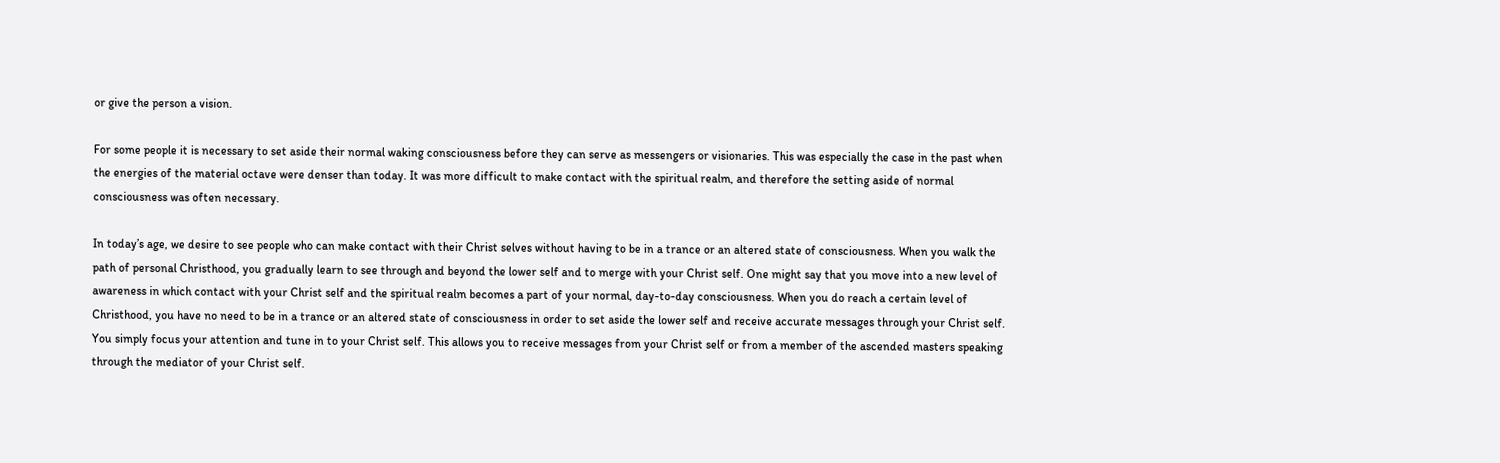or give the person a vision.

For some people it is necessary to set aside their normal waking consciousness before they can serve as messengers or visionaries. This was especially the case in the past when the energies of the material octave were denser than today. It was more difficult to make contact with the spiritual realm, and therefore the setting aside of normal consciousness was often necessary.

In today’s age, we desire to see people who can make contact with their Christ selves without having to be in a trance or an altered state of consciousness. When you walk the path of personal Christhood, you gradually learn to see through and beyond the lower self and to merge with your Christ self. One might say that you move into a new level of awareness in which contact with your Christ self and the spiritual realm becomes a part of your normal, day-to-day consciousness. When you do reach a certain level of Christhood, you have no need to be in a trance or an altered state of consciousness in order to set aside the lower self and receive accurate messages through your Christ self. You simply focus your attention and tune in to your Christ self. This allows you to receive messages from your Christ self or from a member of the ascended masters speaking through the mediator of your Christ self.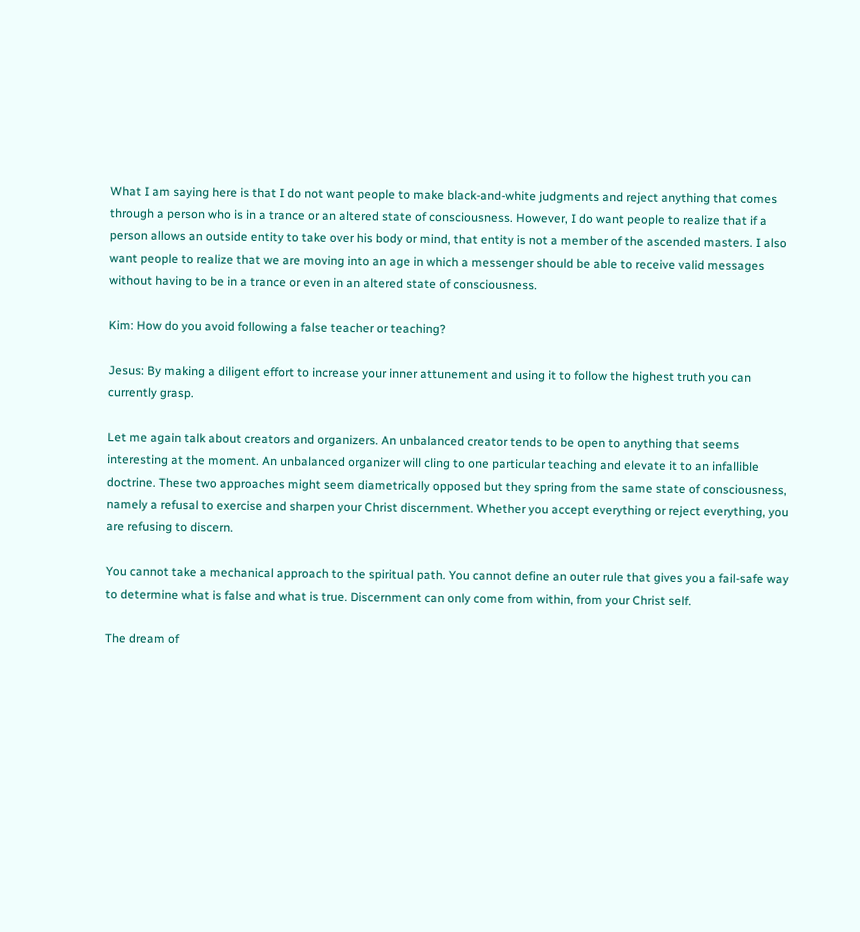What I am saying here is that I do not want people to make black-and-white judgments and reject anything that comes through a person who is in a trance or an altered state of consciousness. However, I do want people to realize that if a person allows an outside entity to take over his body or mind, that entity is not a member of the ascended masters. I also want people to realize that we are moving into an age in which a messenger should be able to receive valid messages without having to be in a trance or even in an altered state of consciousness.

Kim: How do you avoid following a false teacher or teaching?

Jesus: By making a diligent effort to increase your inner attunement and using it to follow the highest truth you can currently grasp.

Let me again talk about creators and organizers. An unbalanced creator tends to be open to anything that seems interesting at the moment. An unbalanced organizer will cling to one particular teaching and elevate it to an infallible doctrine. These two approaches might seem diametrically opposed but they spring from the same state of consciousness, namely a refusal to exercise and sharpen your Christ discernment. Whether you accept everything or reject everything, you are refusing to discern.

You cannot take a mechanical approach to the spiritual path. You cannot define an outer rule that gives you a fail-safe way to determine what is false and what is true. Discernment can only come from within, from your Christ self.

The dream of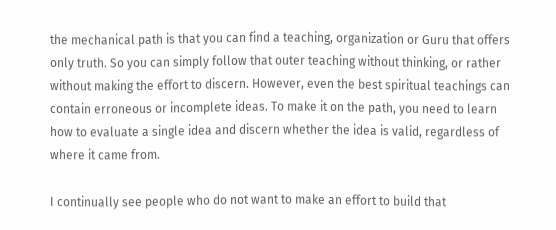the mechanical path is that you can find a teaching, organization or Guru that offers only truth. So you can simply follow that outer teaching without thinking, or rather without making the effort to discern. However, even the best spiritual teachings can contain erroneous or incomplete ideas. To make it on the path, you need to learn how to evaluate a single idea and discern whether the idea is valid, regardless of where it came from.

I continually see people who do not want to make an effort to build that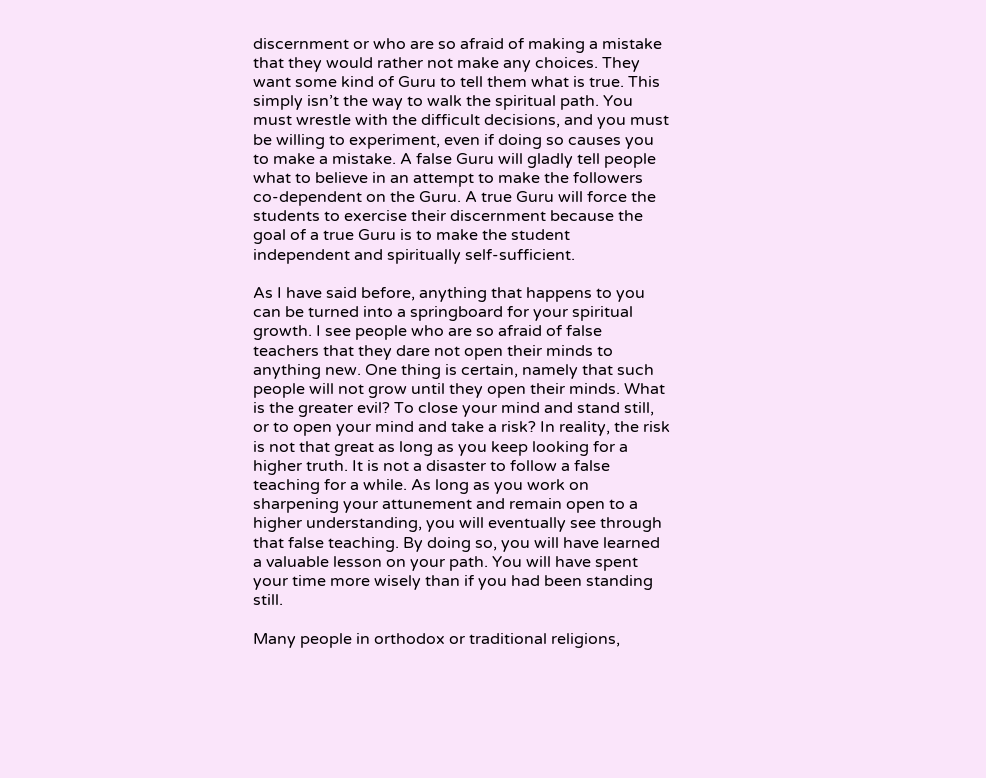discernment or who are so afraid of making a mistake that they would rather not make any choices. They want some kind of Guru to tell them what is true. This simply isn’t the way to walk the spiritual path. You must wrestle with the difficult decisions, and you must be willing to experiment, even if doing so causes you to make a mistake. A false Guru will gladly tell people what to believe in an attempt to make the followers co-dependent on the Guru. A true Guru will force the students to exercise their discernment because the goal of a true Guru is to make the student independent and spiritually self-sufficient.

As I have said before, anything that happens to you can be turned into a springboard for your spiritual growth. I see people who are so afraid of false teachers that they dare not open their minds to anything new. One thing is certain, namely that such people will not grow until they open their minds. What is the greater evil? To close your mind and stand still, or to open your mind and take a risk? In reality, the risk is not that great as long as you keep looking for a higher truth. It is not a disaster to follow a false teaching for a while. As long as you work on sharpening your attunement and remain open to a higher understanding, you will eventually see through that false teaching. By doing so, you will have learned a valuable lesson on your path. You will have spent your time more wisely than if you had been standing still.

Many people in orthodox or traditional religions,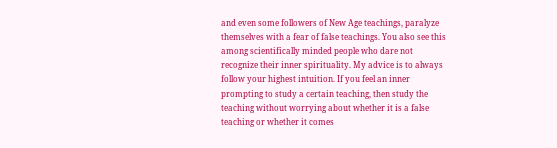and even some followers of New Age teachings, paralyze themselves with a fear of false teachings. You also see this among scientifically minded people who dare not recognize their inner spirituality. My advice is to always follow your highest intuition. If you feel an inner prompting to study a certain teaching, then study the teaching without worrying about whether it is a false teaching or whether it comes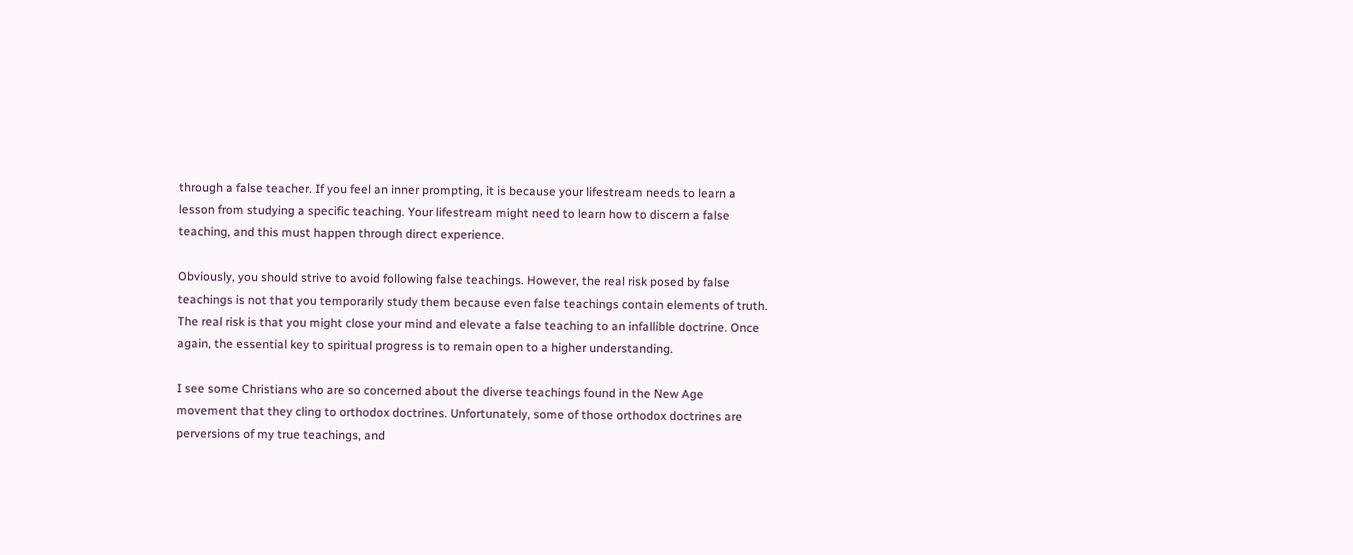through a false teacher. If you feel an inner prompting, it is because your lifestream needs to learn a lesson from studying a specific teaching. Your lifestream might need to learn how to discern a false teaching, and this must happen through direct experience.

Obviously, you should strive to avoid following false teachings. However, the real risk posed by false teachings is not that you temporarily study them because even false teachings contain elements of truth. The real risk is that you might close your mind and elevate a false teaching to an infallible doctrine. Once again, the essential key to spiritual progress is to remain open to a higher understanding.

I see some Christians who are so concerned about the diverse teachings found in the New Age movement that they cling to orthodox doctrines. Unfortunately, some of those orthodox doctrines are perversions of my true teachings, and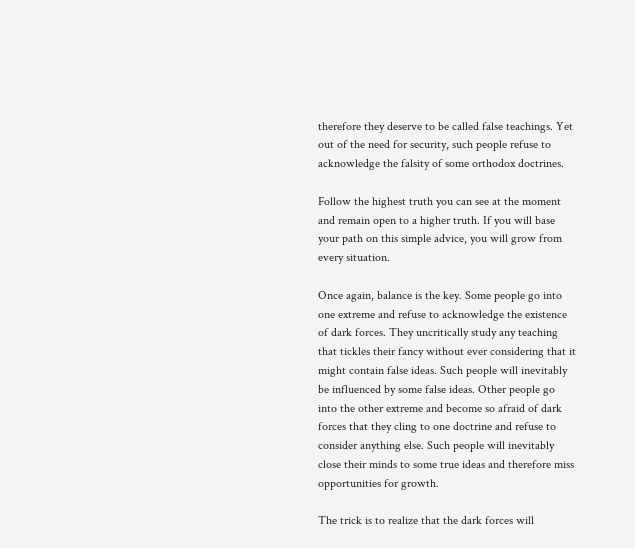therefore they deserve to be called false teachings. Yet out of the need for security, such people refuse to acknowledge the falsity of some orthodox doctrines.

Follow the highest truth you can see at the moment and remain open to a higher truth. If you will base your path on this simple advice, you will grow from every situation.

Once again, balance is the key. Some people go into one extreme and refuse to acknowledge the existence of dark forces. They uncritically study any teaching that tickles their fancy without ever considering that it might contain false ideas. Such people will inevitably be influenced by some false ideas. Other people go into the other extreme and become so afraid of dark forces that they cling to one doctrine and refuse to consider anything else. Such people will inevitably close their minds to some true ideas and therefore miss opportunities for growth.

The trick is to realize that the dark forces will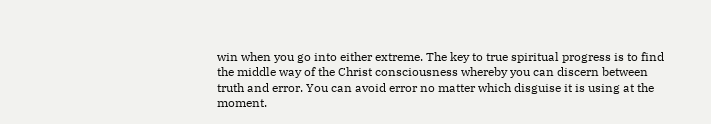win when you go into either extreme. The key to true spiritual progress is to find the middle way of the Christ consciousness whereby you can discern between truth and error. You can avoid error no matter which disguise it is using at the moment.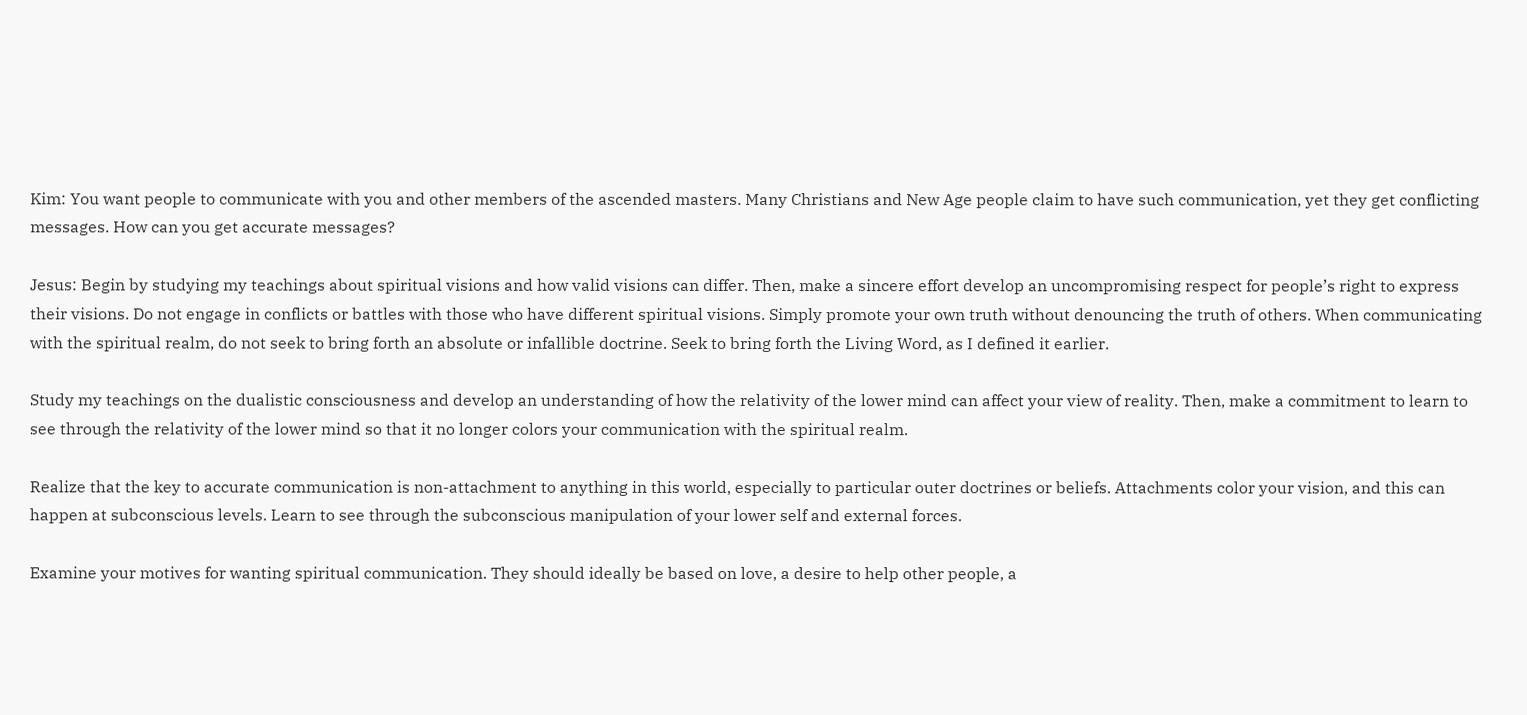Kim: You want people to communicate with you and other members of the ascended masters. Many Christians and New Age people claim to have such communication, yet they get conflicting messages. How can you get accurate messages?

Jesus: Begin by studying my teachings about spiritual visions and how valid visions can differ. Then, make a sincere effort develop an uncompromising respect for people’s right to express their visions. Do not engage in conflicts or battles with those who have different spiritual visions. Simply promote your own truth without denouncing the truth of others. When communicating with the spiritual realm, do not seek to bring forth an absolute or infallible doctrine. Seek to bring forth the Living Word, as I defined it earlier.

Study my teachings on the dualistic consciousness and develop an understanding of how the relativity of the lower mind can affect your view of reality. Then, make a commitment to learn to see through the relativity of the lower mind so that it no longer colors your communication with the spiritual realm.

Realize that the key to accurate communication is non-attachment to anything in this world, especially to particular outer doctrines or beliefs. Attachments color your vision, and this can happen at subconscious levels. Learn to see through the subconscious manipulation of your lower self and external forces.

Examine your motives for wanting spiritual communication. They should ideally be based on love, a desire to help other people, a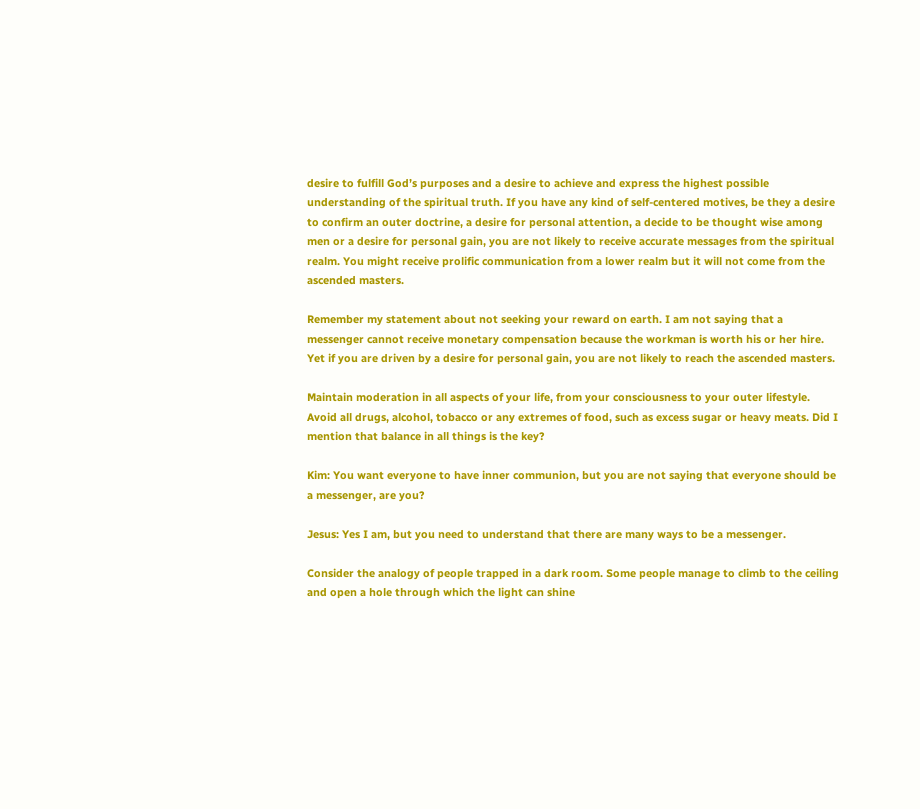desire to fulfill God’s purposes and a desire to achieve and express the highest possible understanding of the spiritual truth. If you have any kind of self-centered motives, be they a desire to confirm an outer doctrine, a desire for personal attention, a decide to be thought wise among men or a desire for personal gain, you are not likely to receive accurate messages from the spiritual realm. You might receive prolific communication from a lower realm but it will not come from the ascended masters.

Remember my statement about not seeking your reward on earth. I am not saying that a messenger cannot receive monetary compensation because the workman is worth his or her hire. Yet if you are driven by a desire for personal gain, you are not likely to reach the ascended masters.

Maintain moderation in all aspects of your life, from your consciousness to your outer lifestyle. Avoid all drugs, alcohol, tobacco or any extremes of food, such as excess sugar or heavy meats. Did I mention that balance in all things is the key?

Kim: You want everyone to have inner communion, but you are not saying that everyone should be a messenger, are you?

Jesus: Yes I am, but you need to understand that there are many ways to be a messenger.

Consider the analogy of people trapped in a dark room. Some people manage to climb to the ceiling and open a hole through which the light can shine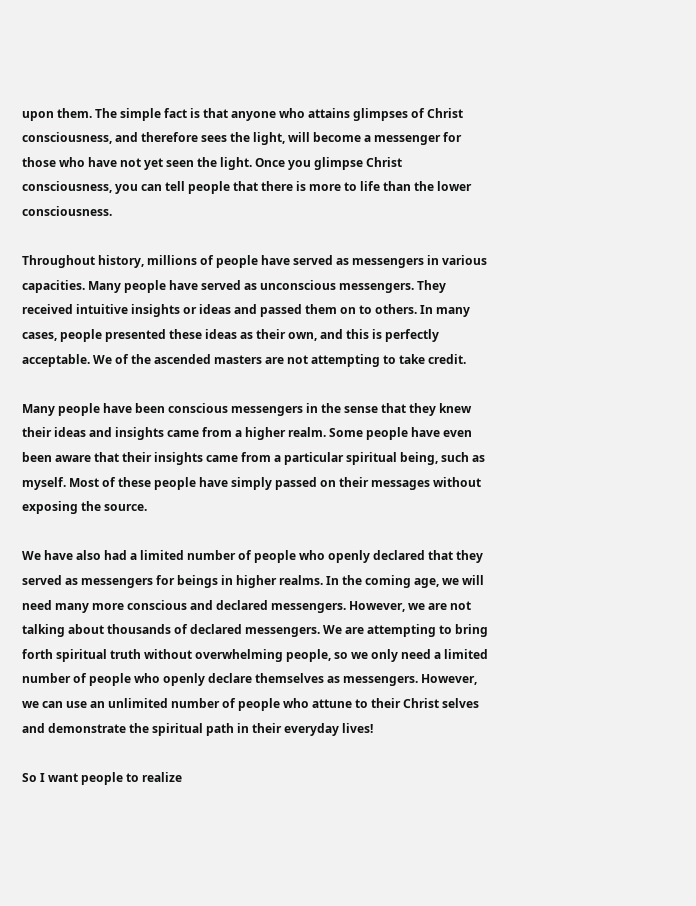upon them. The simple fact is that anyone who attains glimpses of Christ consciousness, and therefore sees the light, will become a messenger for those who have not yet seen the light. Once you glimpse Christ consciousness, you can tell people that there is more to life than the lower consciousness.

Throughout history, millions of people have served as messengers in various capacities. Many people have served as unconscious messengers. They received intuitive insights or ideas and passed them on to others. In many cases, people presented these ideas as their own, and this is perfectly acceptable. We of the ascended masters are not attempting to take credit.

Many people have been conscious messengers in the sense that they knew their ideas and insights came from a higher realm. Some people have even been aware that their insights came from a particular spiritual being, such as myself. Most of these people have simply passed on their messages without exposing the source.

We have also had a limited number of people who openly declared that they served as messengers for beings in higher realms. In the coming age, we will need many more conscious and declared messengers. However, we are not talking about thousands of declared messengers. We are attempting to bring forth spiritual truth without overwhelming people, so we only need a limited number of people who openly declare themselves as messengers. However, we can use an unlimited number of people who attune to their Christ selves and demonstrate the spiritual path in their everyday lives!

So I want people to realize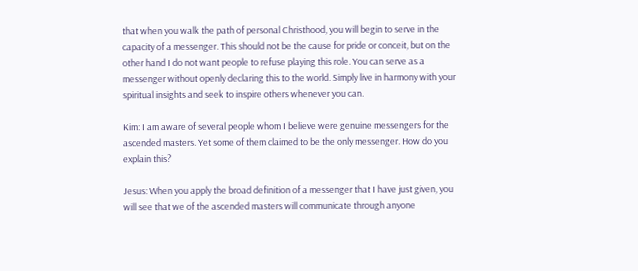that when you walk the path of personal Christhood, you will begin to serve in the capacity of a messenger. This should not be the cause for pride or conceit, but on the other hand I do not want people to refuse playing this role. You can serve as a messenger without openly declaring this to the world. Simply live in harmony with your spiritual insights and seek to inspire others whenever you can.

Kim: I am aware of several people whom I believe were genuine messengers for the ascended masters. Yet some of them claimed to be the only messenger. How do you explain this?

Jesus: When you apply the broad definition of a messenger that I have just given, you will see that we of the ascended masters will communicate through anyone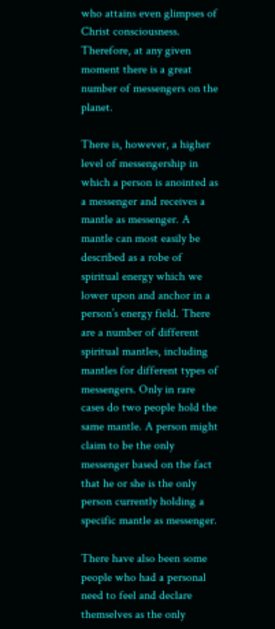who attains even glimpses of Christ consciousness. Therefore, at any given moment there is a great number of messengers on the planet.

There is, however, a higher level of messengership in which a person is anointed as a messenger and receives a mantle as messenger. A mantle can most easily be described as a robe of spiritual energy which we lower upon and anchor in a person’s energy field. There are a number of different spiritual mantles, including mantles for different types of messengers. Only in rare cases do two people hold the same mantle. A person might claim to be the only messenger based on the fact that he or she is the only person currently holding a specific mantle as messenger.

There have also been some people who had a personal need to feel and declare themselves as the only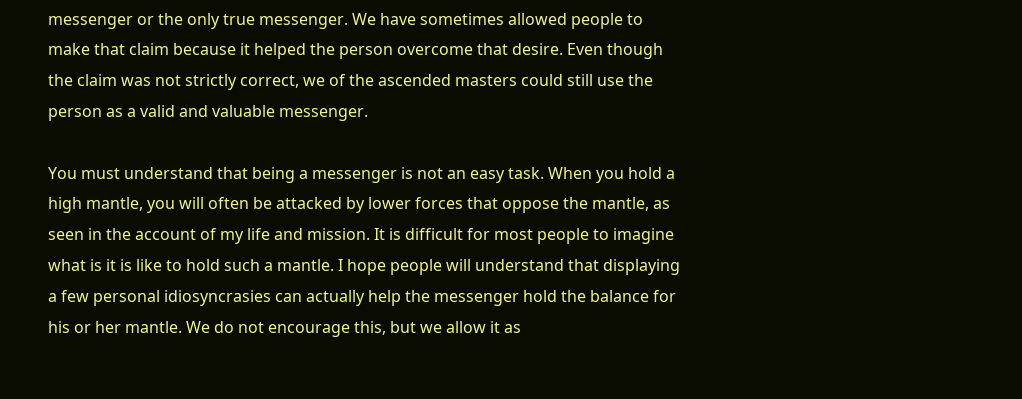messenger or the only true messenger. We have sometimes allowed people to make that claim because it helped the person overcome that desire. Even though the claim was not strictly correct, we of the ascended masters could still use the person as a valid and valuable messenger.

You must understand that being a messenger is not an easy task. When you hold a high mantle, you will often be attacked by lower forces that oppose the mantle, as seen in the account of my life and mission. It is difficult for most people to imagine what is it is like to hold such a mantle. I hope people will understand that displaying a few personal idiosyncrasies can actually help the messenger hold the balance for his or her mantle. We do not encourage this, but we allow it as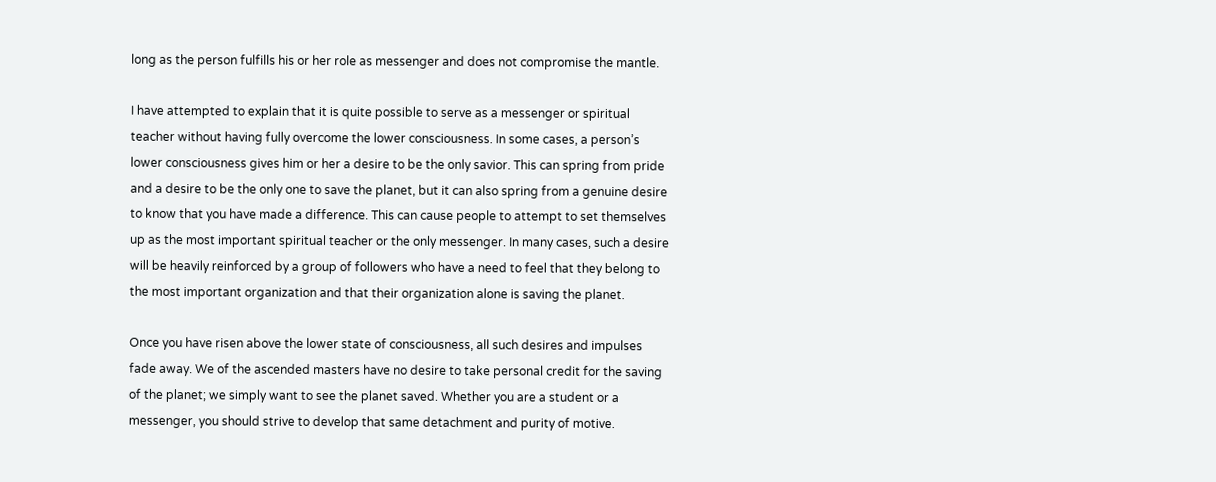long as the person fulfills his or her role as messenger and does not compromise the mantle.

I have attempted to explain that it is quite possible to serve as a messenger or spiritual teacher without having fully overcome the lower consciousness. In some cases, a person’s lower consciousness gives him or her a desire to be the only savior. This can spring from pride and a desire to be the only one to save the planet, but it can also spring from a genuine desire to know that you have made a difference. This can cause people to attempt to set themselves up as the most important spiritual teacher or the only messenger. In many cases, such a desire will be heavily reinforced by a group of followers who have a need to feel that they belong to the most important organization and that their organization alone is saving the planet.

Once you have risen above the lower state of consciousness, all such desires and impulses fade away. We of the ascended masters have no desire to take personal credit for the saving of the planet; we simply want to see the planet saved. Whether you are a student or a messenger, you should strive to develop that same detachment and purity of motive.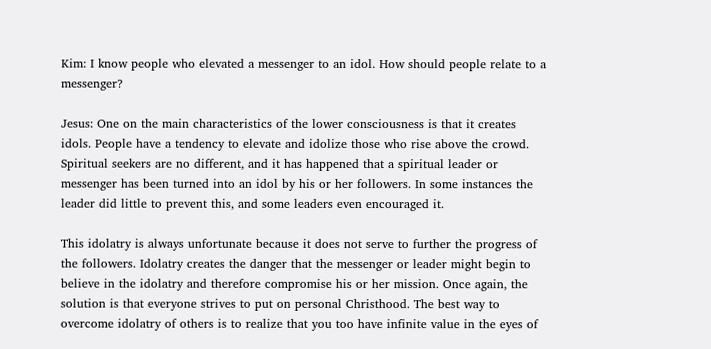Kim: I know people who elevated a messenger to an idol. How should people relate to a messenger?

Jesus: One on the main characteristics of the lower consciousness is that it creates idols. People have a tendency to elevate and idolize those who rise above the crowd. Spiritual seekers are no different, and it has happened that a spiritual leader or messenger has been turned into an idol by his or her followers. In some instances the leader did little to prevent this, and some leaders even encouraged it.

This idolatry is always unfortunate because it does not serve to further the progress of the followers. Idolatry creates the danger that the messenger or leader might begin to believe in the idolatry and therefore compromise his or her mission. Once again, the solution is that everyone strives to put on personal Christhood. The best way to overcome idolatry of others is to realize that you too have infinite value in the eyes of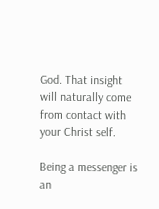God. That insight will naturally come from contact with your Christ self.

Being a messenger is an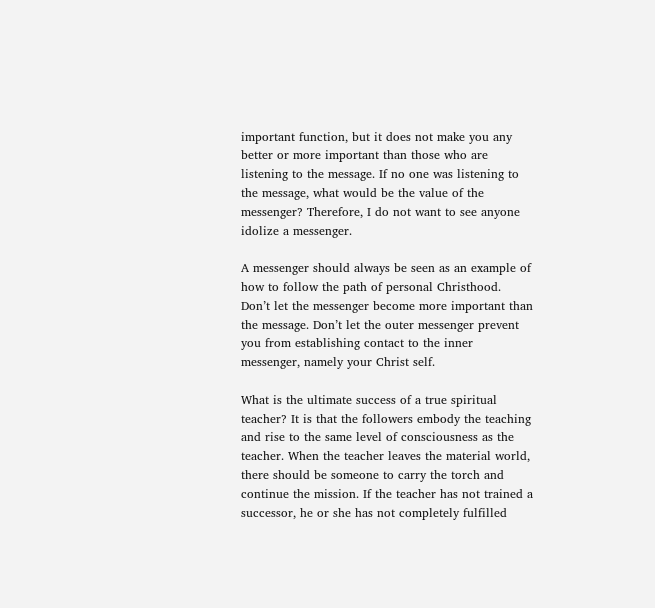important function, but it does not make you any better or more important than those who are listening to the message. If no one was listening to the message, what would be the value of the messenger? Therefore, I do not want to see anyone idolize a messenger.

A messenger should always be seen as an example of how to follow the path of personal Christhood. Don’t let the messenger become more important than the message. Don’t let the outer messenger prevent you from establishing contact to the inner messenger, namely your Christ self.

What is the ultimate success of a true spiritual teacher? It is that the followers embody the teaching and rise to the same level of consciousness as the teacher. When the teacher leaves the material world, there should be someone to carry the torch and continue the mission. If the teacher has not trained a successor, he or she has not completely fulfilled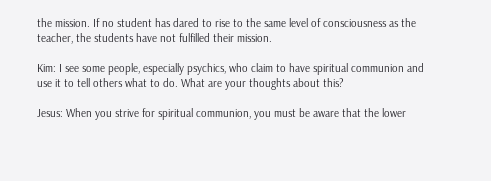the mission. If no student has dared to rise to the same level of consciousness as the teacher, the students have not fulfilled their mission.

Kim: I see some people, especially psychics, who claim to have spiritual communion and use it to tell others what to do. What are your thoughts about this?

Jesus: When you strive for spiritual communion, you must be aware that the lower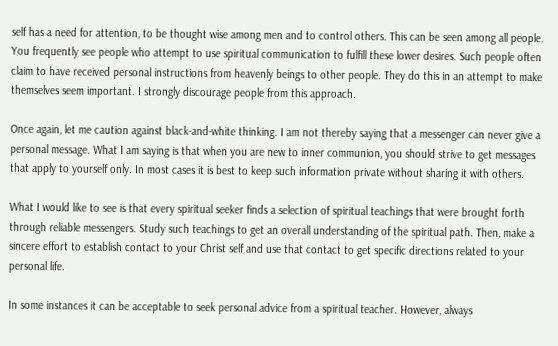self has a need for attention, to be thought wise among men and to control others. This can be seen among all people. You frequently see people who attempt to use spiritual communication to fulfill these lower desires. Such people often claim to have received personal instructions from heavenly beings to other people. They do this in an attempt to make themselves seem important. I strongly discourage people from this approach.

Once again, let me caution against black-and-white thinking. I am not thereby saying that a messenger can never give a personal message. What I am saying is that when you are new to inner communion, you should strive to get messages that apply to yourself only. In most cases it is best to keep such information private without sharing it with others.

What I would like to see is that every spiritual seeker finds a selection of spiritual teachings that were brought forth through reliable messengers. Study such teachings to get an overall understanding of the spiritual path. Then, make a sincere effort to establish contact to your Christ self and use that contact to get specific directions related to your personal life.

In some instances it can be acceptable to seek personal advice from a spiritual teacher. However, always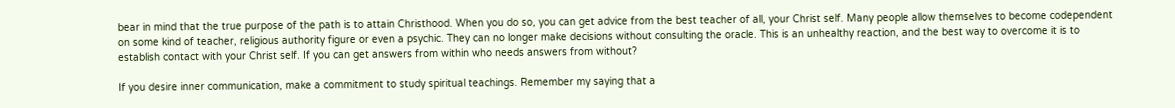bear in mind that the true purpose of the path is to attain Christhood. When you do so, you can get advice from the best teacher of all, your Christ self. Many people allow themselves to become codependent on some kind of teacher, religious authority figure or even a psychic. They can no longer make decisions without consulting the oracle. This is an unhealthy reaction, and the best way to overcome it is to establish contact with your Christ self. If you can get answers from within who needs answers from without?

If you desire inner communication, make a commitment to study spiritual teachings. Remember my saying that a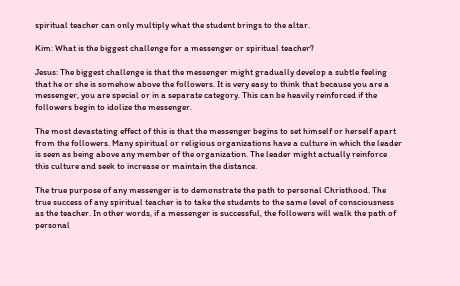spiritual teacher can only multiply what the student brings to the altar.

Kim: What is the biggest challenge for a messenger or spiritual teacher?

Jesus: The biggest challenge is that the messenger might gradually develop a subtle feeling that he or she is somehow above the followers. It is very easy to think that because you are a messenger, you are special or in a separate category. This can be heavily reinforced if the followers begin to idolize the messenger.

The most devastating effect of this is that the messenger begins to set himself or herself apart from the followers. Many spiritual or religious organizations have a culture in which the leader is seen as being above any member of the organization. The leader might actually reinforce this culture and seek to increase or maintain the distance.

The true purpose of any messenger is to demonstrate the path to personal Christhood. The true success of any spiritual teacher is to take the students to the same level of consciousness as the teacher. In other words, if a messenger is successful, the followers will walk the path of personal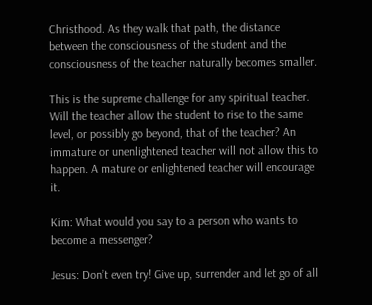Christhood. As they walk that path, the distance between the consciousness of the student and the consciousness of the teacher naturally becomes smaller.

This is the supreme challenge for any spiritual teacher. Will the teacher allow the student to rise to the same level, or possibly go beyond, that of the teacher? An immature or unenlightened teacher will not allow this to happen. A mature or enlightened teacher will encourage it.

Kim: What would you say to a person who wants to become a messenger?

Jesus: Don’t even try! Give up, surrender and let go of all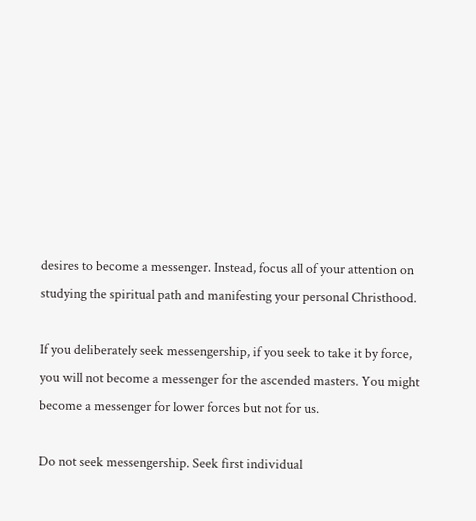desires to become a messenger. Instead, focus all of your attention on studying the spiritual path and manifesting your personal Christhood.

If you deliberately seek messengership, if you seek to take it by force, you will not become a messenger for the ascended masters. You might become a messenger for lower forces but not for us.

Do not seek messengership. Seek first individual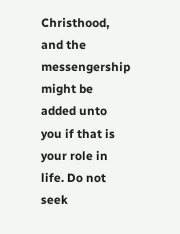Christhood, and the messengership might be added unto you if that is your role in life. Do not seek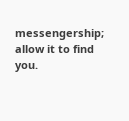messengership; allow it to find you.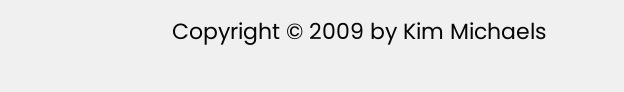Copyright © 2009 by Kim Michaels